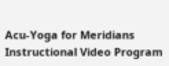Acu-Yoga for Meridians
Instructional Video Program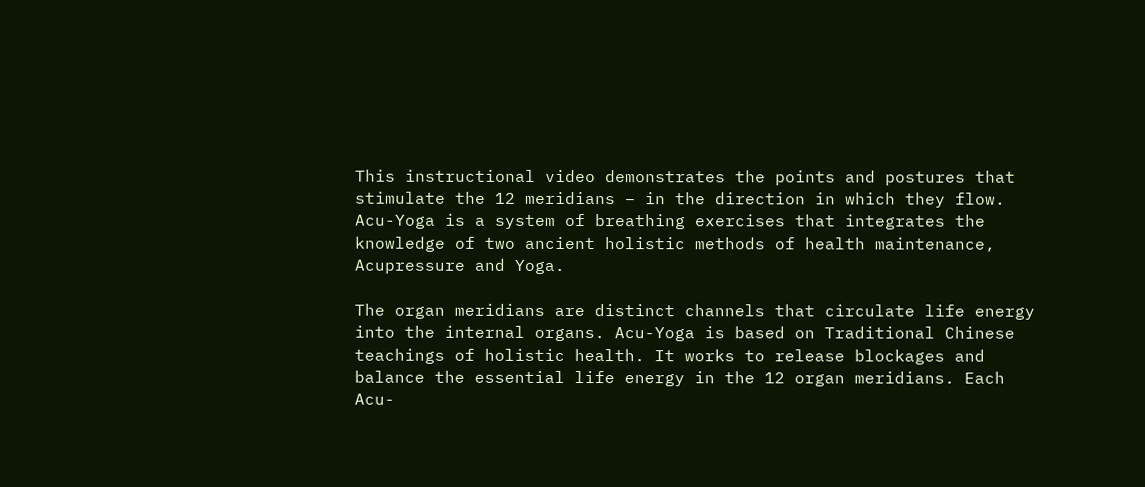This instructional video demonstrates the points and postures that stimulate the 12 meridians – in the direction in which they flow. Acu-Yoga is a system of breathing exercises that integrates the knowledge of two ancient holistic methods of health maintenance, Acupressure and Yoga.

The organ meridians are distinct channels that circulate life energy into the internal organs. Acu-Yoga is based on Traditional Chinese teachings of holistic health. It works to release blockages and balance the essential life energy in the 12 organ meridians. Each Acu-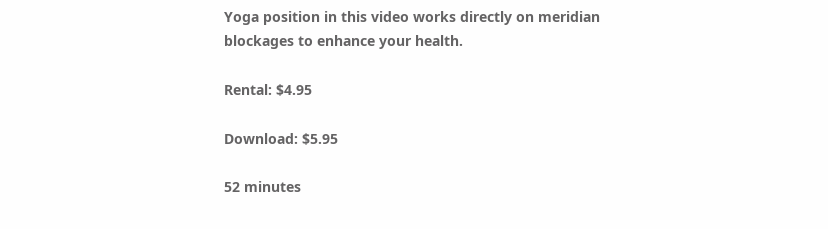Yoga position in this video works directly on meridian blockages to enhance your health.

Rental: $4.95

Download: $5.95

52 minutes